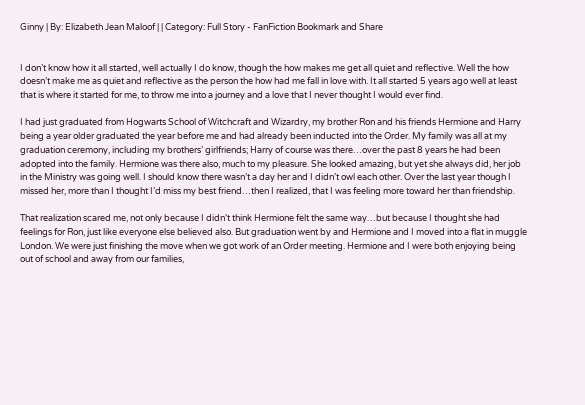Ginny | By: Elizabeth Jean Maloof | | Category: Full Story - FanFiction Bookmark and Share


I don’t know how it all started, well actually I do know, though the how makes me get all quiet and reflective. Well the how doesn’t make me as quiet and reflective as the person the how had me fall in love with. It all started 5 years ago well at least that is where it started for me, to throw me into a journey and a love that I never thought I would ever find.

I had just graduated from Hogwarts School of Witchcraft and Wizardry, my brother Ron and his friends Hermione and Harry being a year older graduated the year before me and had already been inducted into the Order. My family was all at my graduation ceremony, including my brothers’ girlfriends; Harry of course was there…over the past 8 years he had been adopted into the family. Hermione was there also, much to my pleasure. She looked amazing, but yet she always did, her job in the Ministry was going well. I should know there wasn’t a day her and I didn’t owl each other. Over the last year though I missed her, more than I thought I’d miss my best friend…then I realized, that I was feeling more toward her than friendship.

That realization scared me, not only because I didn’t think Hermione felt the same way…but because I thought she had feelings for Ron, just like everyone else believed also. But graduation went by and Hermione and I moved into a flat in muggle London. We were just finishing the move when we got work of an Order meeting. Hermione and I were both enjoying being out of school and away from our families,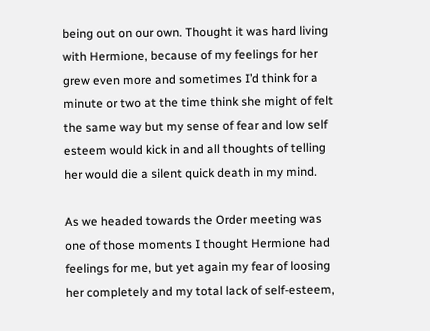being out on our own. Thought it was hard living with Hermione, because of my feelings for her grew even more and sometimes I’d think for a minute or two at the time think she might of felt the same way but my sense of fear and low self esteem would kick in and all thoughts of telling her would die a silent quick death in my mind.

As we headed towards the Order meeting was one of those moments I thought Hermione had feelings for me, but yet again my fear of loosing her completely and my total lack of self-esteem,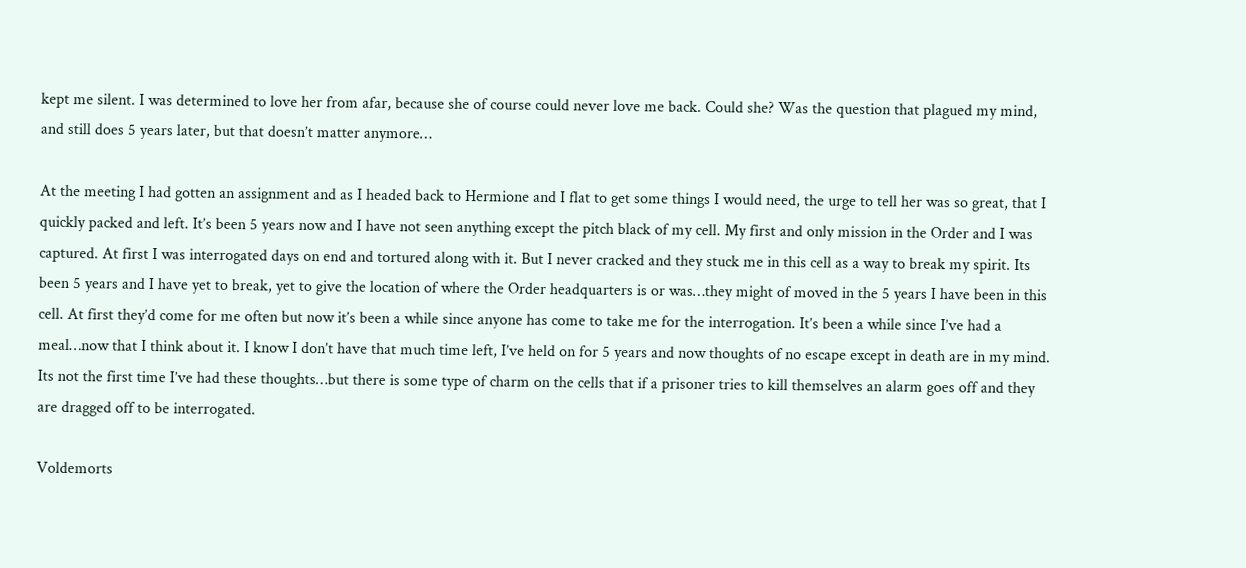kept me silent. I was determined to love her from afar, because she of course could never love me back. Could she? Was the question that plagued my mind, and still does 5 years later, but that doesn’t matter anymore…

At the meeting I had gotten an assignment and as I headed back to Hermione and I flat to get some things I would need, the urge to tell her was so great, that I quickly packed and left. It’s been 5 years now and I have not seen anything except the pitch black of my cell. My first and only mission in the Order and I was captured. At first I was interrogated days on end and tortured along with it. But I never cracked and they stuck me in this cell as a way to break my spirit. Its been 5 years and I have yet to break, yet to give the location of where the Order headquarters is or was…they might of moved in the 5 years I have been in this cell. At first they’d come for me often but now it’s been a while since anyone has come to take me for the interrogation. It’s been a while since I’ve had a meal…now that I think about it. I know I don’t have that much time left, I’ve held on for 5 years and now thoughts of no escape except in death are in my mind. Its not the first time I’ve had these thoughts…but there is some type of charm on the cells that if a prisoner tries to kill themselves an alarm goes off and they are dragged off to be interrogated.

Voldemorts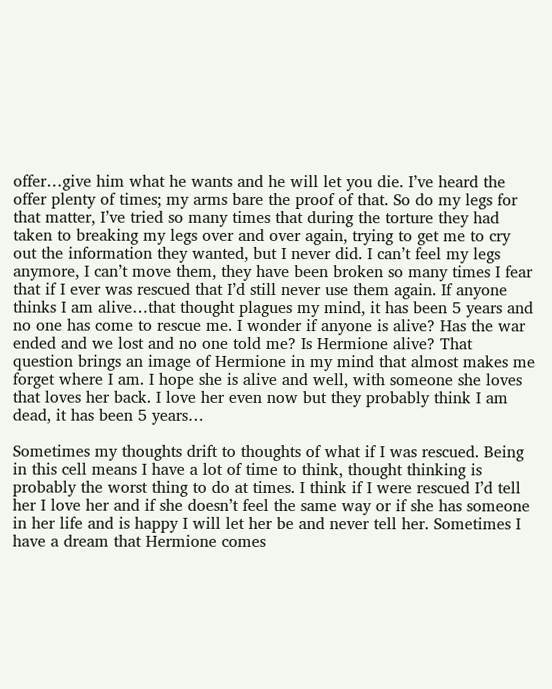offer…give him what he wants and he will let you die. I’ve heard the offer plenty of times; my arms bare the proof of that. So do my legs for that matter, I’ve tried so many times that during the torture they had taken to breaking my legs over and over again, trying to get me to cry out the information they wanted, but I never did. I can’t feel my legs anymore, I can’t move them, they have been broken so many times I fear that if I ever was rescued that I’d still never use them again. If anyone thinks I am alive…that thought plagues my mind, it has been 5 years and no one has come to rescue me. I wonder if anyone is alive? Has the war ended and we lost and no one told me? Is Hermione alive? That question brings an image of Hermione in my mind that almost makes me forget where I am. I hope she is alive and well, with someone she loves that loves her back. I love her even now but they probably think I am dead, it has been 5 years…

Sometimes my thoughts drift to thoughts of what if I was rescued. Being in this cell means I have a lot of time to think, thought thinking is probably the worst thing to do at times. I think if I were rescued I’d tell her I love her and if she doesn’t feel the same way or if she has someone in her life and is happy I will let her be and never tell her. Sometimes I have a dream that Hermione comes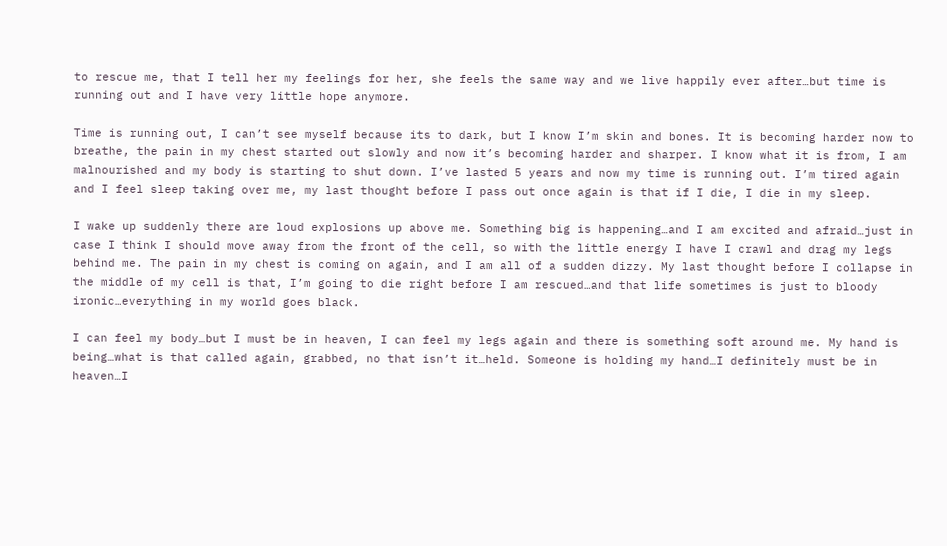to rescue me, that I tell her my feelings for her, she feels the same way and we live happily ever after…but time is running out and I have very little hope anymore.

Time is running out, I can’t see myself because its to dark, but I know I’m skin and bones. It is becoming harder now to breathe, the pain in my chest started out slowly and now it’s becoming harder and sharper. I know what it is from, I am malnourished and my body is starting to shut down. I’ve lasted 5 years and now my time is running out. I’m tired again and I feel sleep taking over me, my last thought before I pass out once again is that if I die, I die in my sleep.

I wake up suddenly there are loud explosions up above me. Something big is happening…and I am excited and afraid…just in case I think I should move away from the front of the cell, so with the little energy I have I crawl and drag my legs behind me. The pain in my chest is coming on again, and I am all of a sudden dizzy. My last thought before I collapse in the middle of my cell is that, I’m going to die right before I am rescued…and that life sometimes is just to bloody ironic…everything in my world goes black.

I can feel my body…but I must be in heaven, I can feel my legs again and there is something soft around me. My hand is being…what is that called again, grabbed, no that isn’t it…held. Someone is holding my hand…I definitely must be in heaven…I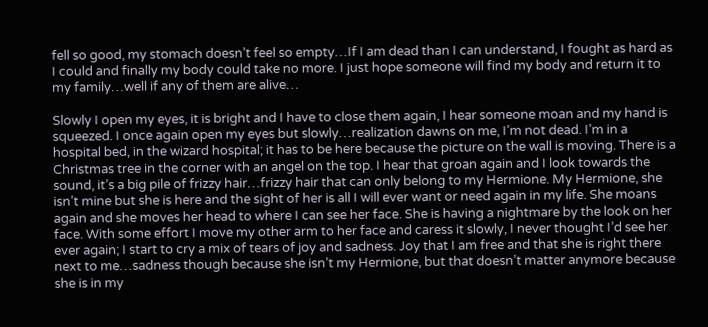fell so good, my stomach doesn’t feel so empty…If I am dead than I can understand, I fought as hard as I could and finally my body could take no more. I just hope someone will find my body and return it to my family…well if any of them are alive…

Slowly I open my eyes, it is bright and I have to close them again, I hear someone moan and my hand is squeezed. I once again open my eyes but slowly…realization dawns on me, I’m not dead. I’m in a hospital bed, in the wizard hospital; it has to be here because the picture on the wall is moving. There is a Christmas tree in the corner with an angel on the top. I hear that groan again and I look towards the sound, it’s a big pile of frizzy hair…frizzy hair that can only belong to my Hermione. My Hermione, she isn’t mine but she is here and the sight of her is all I will ever want or need again in my life. She moans again and she moves her head to where I can see her face. She is having a nightmare by the look on her face. With some effort I move my other arm to her face and caress it slowly, I never thought I’d see her ever again; I start to cry a mix of tears of joy and sadness. Joy that I am free and that she is right there next to me…sadness though because she isn’t my Hermione, but that doesn’t matter anymore because she is in my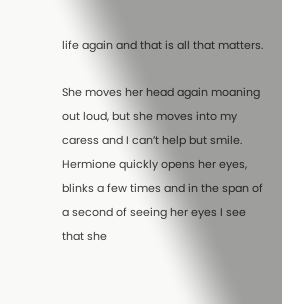life again and that is all that matters.

She moves her head again moaning out loud, but she moves into my caress and I can’t help but smile. Hermione quickly opens her eyes, blinks a few times and in the span of a second of seeing her eyes I see that she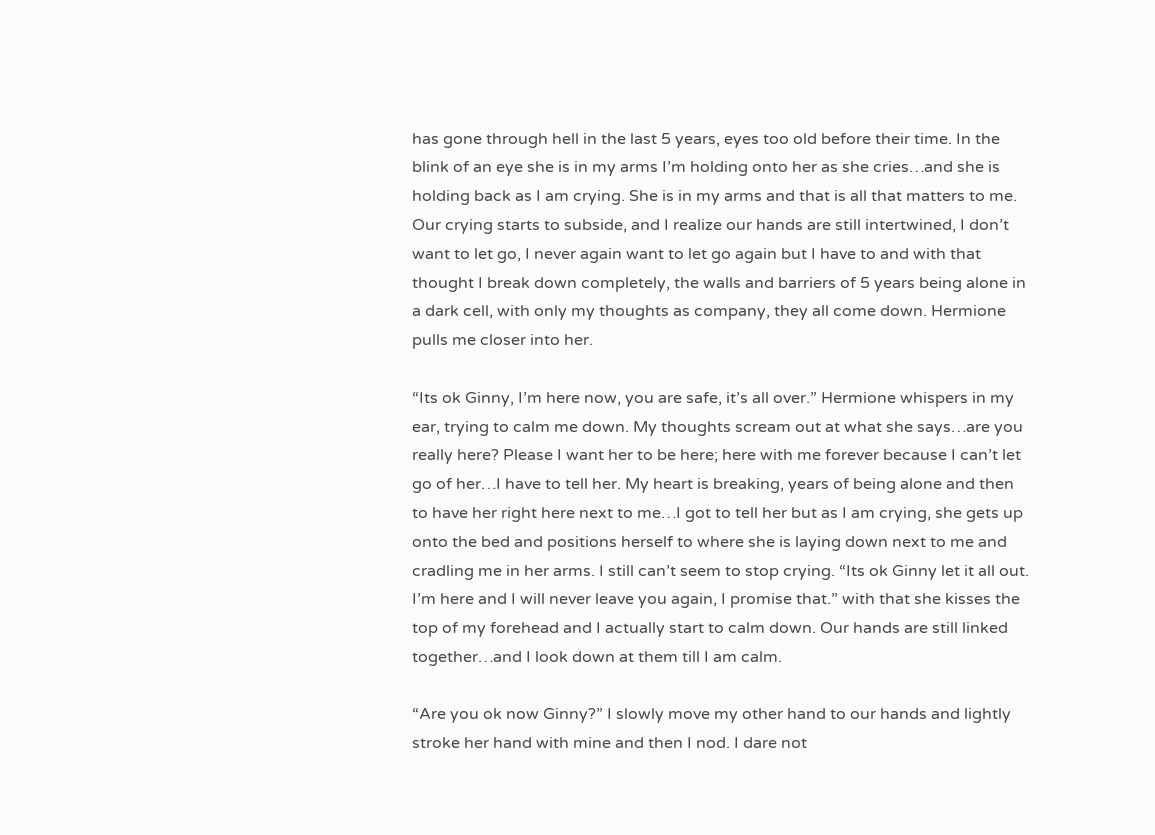has gone through hell in the last 5 years, eyes too old before their time. In the blink of an eye she is in my arms I’m holding onto her as she cries…and she is holding back as I am crying. She is in my arms and that is all that matters to me. Our crying starts to subside, and I realize our hands are still intertwined, I don’t want to let go, I never again want to let go again but I have to and with that thought I break down completely, the walls and barriers of 5 years being alone in a dark cell, with only my thoughts as company, they all come down. Hermione pulls me closer into her.

“Its ok Ginny, I’m here now, you are safe, it’s all over.” Hermione whispers in my ear, trying to calm me down. My thoughts scream out at what she says…are you really here? Please I want her to be here; here with me forever because I can’t let go of her…I have to tell her. My heart is breaking, years of being alone and then to have her right here next to me…I got to tell her but as I am crying, she gets up onto the bed and positions herself to where she is laying down next to me and cradling me in her arms. I still can’t seem to stop crying. “Its ok Ginny let it all out. I’m here and I will never leave you again, I promise that.” with that she kisses the top of my forehead and I actually start to calm down. Our hands are still linked together…and I look down at them till I am calm.

“Are you ok now Ginny?” I slowly move my other hand to our hands and lightly stroke her hand with mine and then I nod. I dare not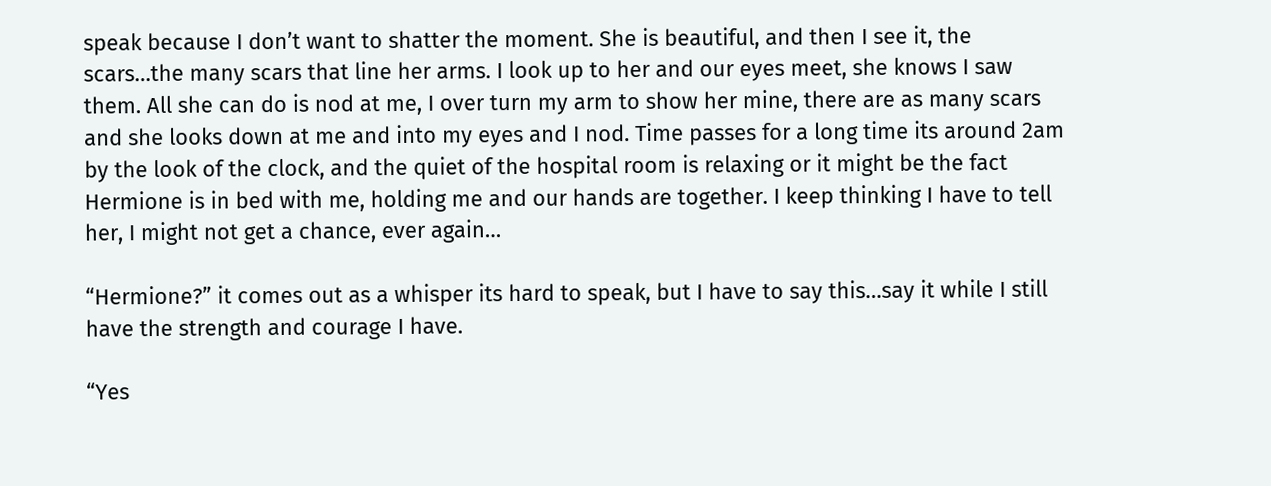speak because I don’t want to shatter the moment. She is beautiful, and then I see it, the scars…the many scars that line her arms. I look up to her and our eyes meet, she knows I saw them. All she can do is nod at me, I over turn my arm to show her mine, there are as many scars and she looks down at me and into my eyes and I nod. Time passes for a long time its around 2am by the look of the clock, and the quiet of the hospital room is relaxing or it might be the fact Hermione is in bed with me, holding me and our hands are together. I keep thinking I have to tell her, I might not get a chance, ever again…

“Hermione?” it comes out as a whisper its hard to speak, but I have to say this…say it while I still have the strength and courage I have.

“Yes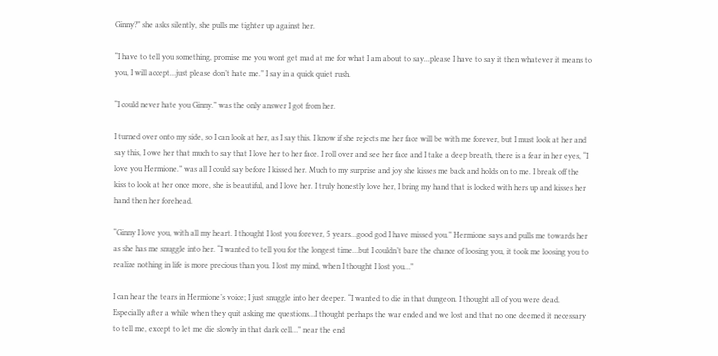Ginny?” she asks silently, she pulls me tighter up against her.

“I have to tell you something, promise me you wont get mad at me for what I am about to say...please I have to say it then whatever it means to you, I will accept…just please don’t hate me.” I say in a quick quiet rush.

“I could never hate you Ginny.” was the only answer I got from her.

I turned over onto my side, so I can look at her, as I say this. I know if she rejects me her face will be with me forever, but I must look at her and say this, I owe her that much to say that I love her to her face. I roll over and see her face and I take a deep breath, there is a fear in her eyes, “I love you Hermione.” was all I could say before I kissed her. Much to my surprise and joy she kisses me back and holds on to me. I break off the kiss to look at her once more, she is beautiful, and I love her. I truly honestly love her, I bring my hand that is locked with hers up and kisses her hand then her forehead.

“Ginny I love you, with all my heart. I thought I lost you forever, 5 years…good god I have missed you.” Hermione says and pulls me towards her as she has me snuggle into her. “I wanted to tell you for the longest time…but I couldn’t bare the chance of loosing you, it took me loosing you to realize nothing in life is more precious than you. I lost my mind, when I thought I lost you…”

I can hear the tears in Hermione’s voice; I just snuggle into her deeper. “I wanted to die in that dungeon. I thought all of you were dead. Especially after a while when they quit asking me questions…I thought perhaps the war ended and we lost and that no one deemed it necessary to tell me, except to let me die slowly in that dark cell…” near the end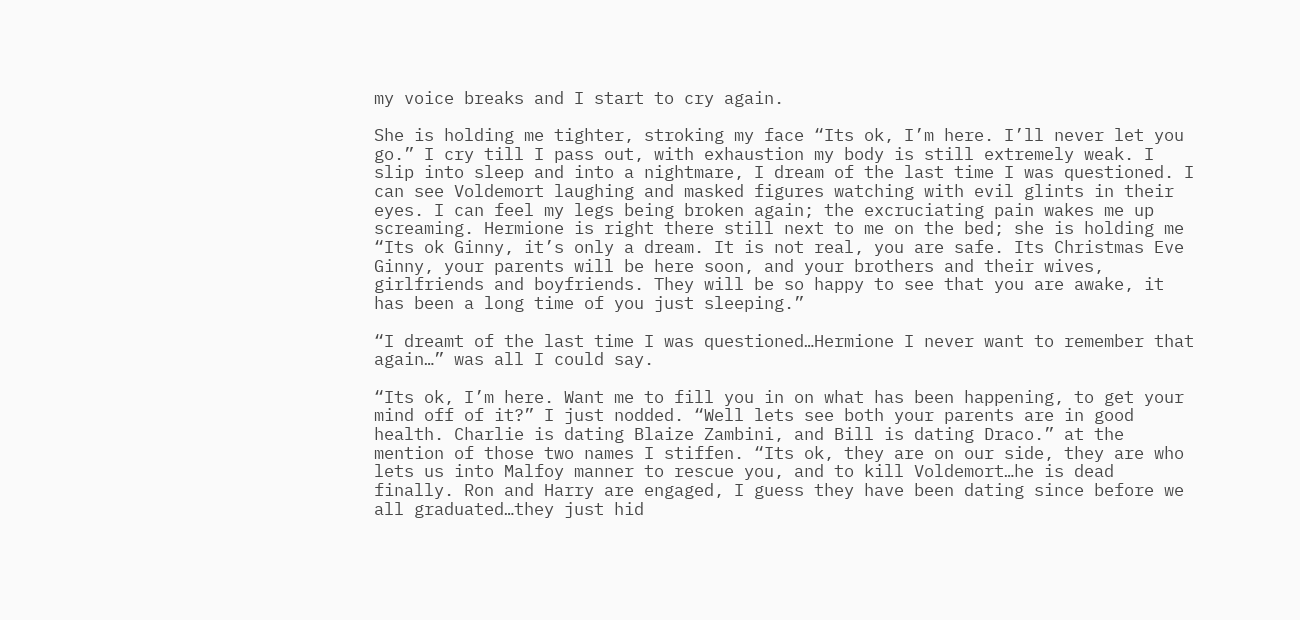my voice breaks and I start to cry again.

She is holding me tighter, stroking my face “Its ok, I’m here. I’ll never let you go.” I cry till I pass out, with exhaustion my body is still extremely weak. I slip into sleep and into a nightmare, I dream of the last time I was questioned. I can see Voldemort laughing and masked figures watching with evil glints in their eyes. I can feel my legs being broken again; the excruciating pain wakes me up screaming. Hermione is right there still next to me on the bed; she is holding me “Its ok Ginny, it’s only a dream. It is not real, you are safe. Its Christmas Eve Ginny, your parents will be here soon, and your brothers and their wives, girlfriends and boyfriends. They will be so happy to see that you are awake, it has been a long time of you just sleeping.”

“I dreamt of the last time I was questioned…Hermione I never want to remember that again…” was all I could say.

“Its ok, I’m here. Want me to fill you in on what has been happening, to get your mind off of it?” I just nodded. “Well lets see both your parents are in good health. Charlie is dating Blaize Zambini, and Bill is dating Draco.” at the mention of those two names I stiffen. “Its ok, they are on our side, they are who lets us into Malfoy manner to rescue you, and to kill Voldemort…he is dead finally. Ron and Harry are engaged, I guess they have been dating since before we all graduated…they just hid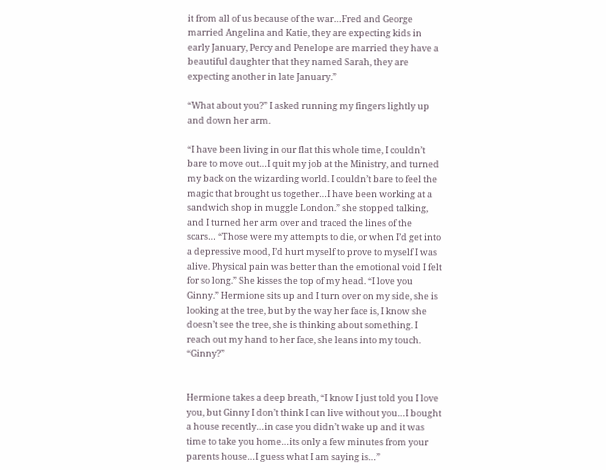it from all of us because of the war…Fred and George married Angelina and Katie, they are expecting kids in early January, Percy and Penelope are married they have a beautiful daughter that they named Sarah, they are expecting another in late January.”

“What about you?” I asked running my fingers lightly up and down her arm.

“I have been living in our flat this whole time, I couldn’t bare to move out…I quit my job at the Ministry, and turned my back on the wizarding world. I couldn’t bare to feel the magic that brought us together…I have been working at a sandwich shop in muggle London.” she stopped talking, and I turned her arm over and traced the lines of the scars… “Those were my attempts to die, or when I’d get into a depressive mood, I’d hurt myself to prove to myself I was alive. Physical pain was better than the emotional void I felt for so long.” She kisses the top of my head. “I love you Ginny.” Hermione sits up and I turn over on my side, she is looking at the tree, but by the way her face is, I know she doesn’t see the tree, she is thinking about something. I reach out my hand to her face, she leans into my touch. “Ginny?”


Hermione takes a deep breath, “I know I just told you I love you, but Ginny I don’t think I can live without you…I bought a house recently…in case you didn’t wake up and it was time to take you home…its only a few minutes from your parents house…I guess what I am saying is…”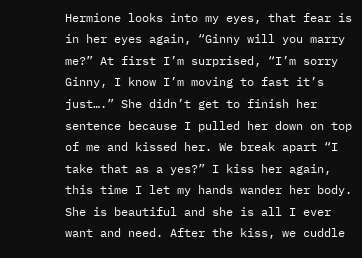Hermione looks into my eyes, that fear is in her eyes again, “Ginny will you marry me?” At first I’m surprised, “I’m sorry Ginny, I know I’m moving to fast it’s just….” She didn’t get to finish her sentence because I pulled her down on top of me and kissed her. We break apart “I take that as a yes?” I kiss her again, this time I let my hands wander her body. She is beautiful and she is all I ever want and need. After the kiss, we cuddle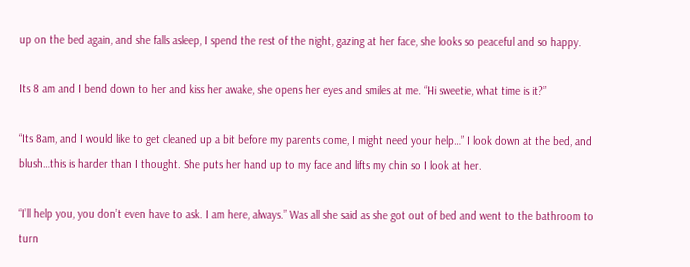up on the bed again, and she falls asleep, I spend the rest of the night, gazing at her face, she looks so peaceful and so happy.

Its 8 am and I bend down to her and kiss her awake, she opens her eyes and smiles at me. “Hi sweetie, what time is it?”

“Its 8am, and I would like to get cleaned up a bit before my parents come, I might need your help…” I look down at the bed, and blush…this is harder than I thought. She puts her hand up to my face and lifts my chin so I look at her.

“I’ll help you, you don’t even have to ask. I am here, always.” Was all she said as she got out of bed and went to the bathroom to turn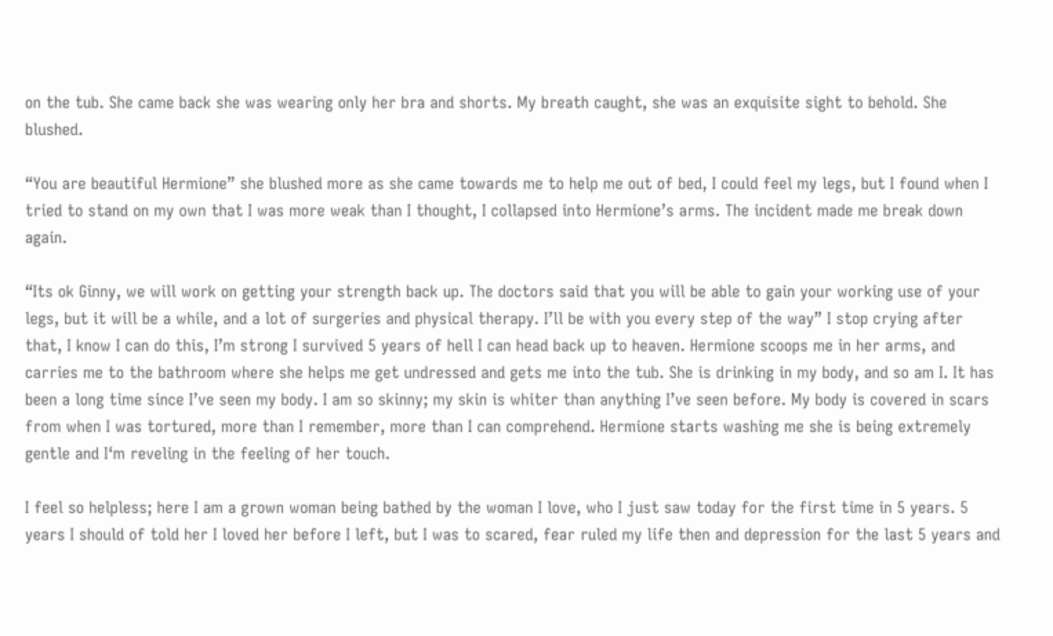on the tub. She came back she was wearing only her bra and shorts. My breath caught, she was an exquisite sight to behold. She blushed.

“You are beautiful Hermione” she blushed more as she came towards me to help me out of bed, I could feel my legs, but I found when I tried to stand on my own that I was more weak than I thought, I collapsed into Hermione’s arms. The incident made me break down again.

“Its ok Ginny, we will work on getting your strength back up. The doctors said that you will be able to gain your working use of your legs, but it will be a while, and a lot of surgeries and physical therapy. I’ll be with you every step of the way” I stop crying after that, I know I can do this, I’m strong I survived 5 years of hell I can head back up to heaven. Hermione scoops me in her arms, and carries me to the bathroom where she helps me get undressed and gets me into the tub. She is drinking in my body, and so am I. It has been a long time since I’ve seen my body. I am so skinny; my skin is whiter than anything I’ve seen before. My body is covered in scars from when I was tortured, more than I remember, more than I can comprehend. Hermione starts washing me she is being extremely gentle and I‘m reveling in the feeling of her touch.

I feel so helpless; here I am a grown woman being bathed by the woman I love, who I just saw today for the first time in 5 years. 5 years I should of told her I loved her before I left, but I was to scared, fear ruled my life then and depression for the last 5 years and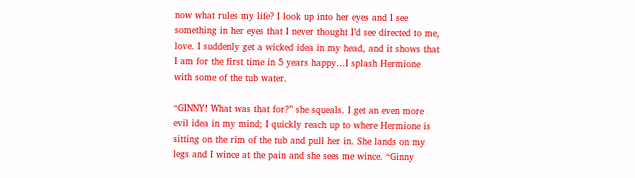now what rules my life? I look up into her eyes and I see something in her eyes that I never thought I’d see directed to me, love. I suddenly get a wicked idea in my head, and it shows that I am for the first time in 5 years happy…I splash Hermione with some of the tub water.

“GINNY! What was that for?” she squeals. I get an even more evil idea in my mind; I quickly reach up to where Hermione is sitting on the rim of the tub and pull her in. She lands on my legs and I wince at the pain and she sees me wince. “Ginny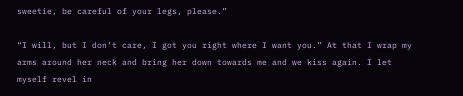sweetie, be careful of your legs, please.”

“I will, but I don’t care, I got you right where I want you.” At that I wrap my arms around her neck and bring her down towards me and we kiss again. I let myself revel in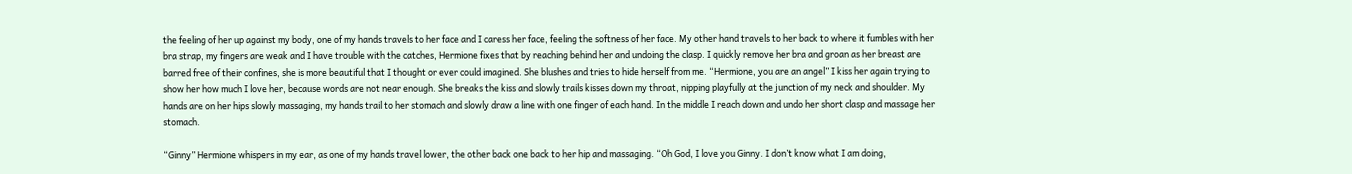the feeling of her up against my body, one of my hands travels to her face and I caress her face, feeling the softness of her face. My other hand travels to her back to where it fumbles with her bra strap, my fingers are weak and I have trouble with the catches, Hermione fixes that by reaching behind her and undoing the clasp. I quickly remove her bra and groan as her breast are barred free of their confines, she is more beautiful that I thought or ever could imagined. She blushes and tries to hide herself from me. “Hermione, you are an angel” I kiss her again trying to show her how much I love her, because words are not near enough. She breaks the kiss and slowly trails kisses down my throat, nipping playfully at the junction of my neck and shoulder. My hands are on her hips slowly massaging, my hands trail to her stomach and slowly draw a line with one finger of each hand. In the middle I reach down and undo her short clasp and massage her stomach.

“Ginny” Hermione whispers in my ear, as one of my hands travel lower, the other back one back to her hip and massaging. “Oh God, I love you Ginny. I don’t know what I am doing,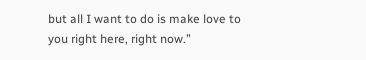but all I want to do is make love to you right here, right now.”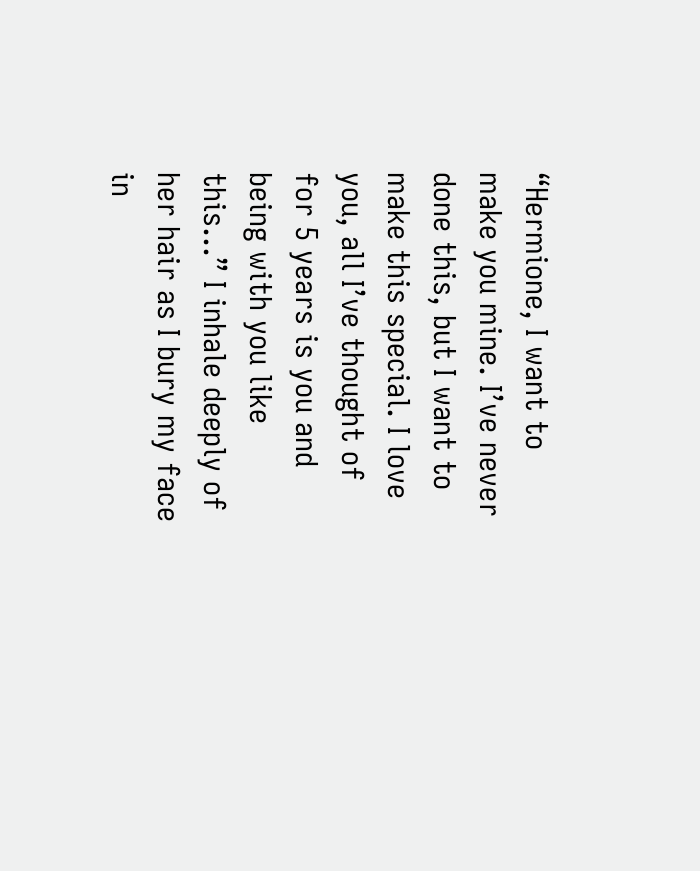“Hermione, I want to make you mine. I’ve never done this, but I want to make this special. I love you, all I’ve thought of for 5 years is you and being with you like this…” I inhale deeply of her hair as I bury my face in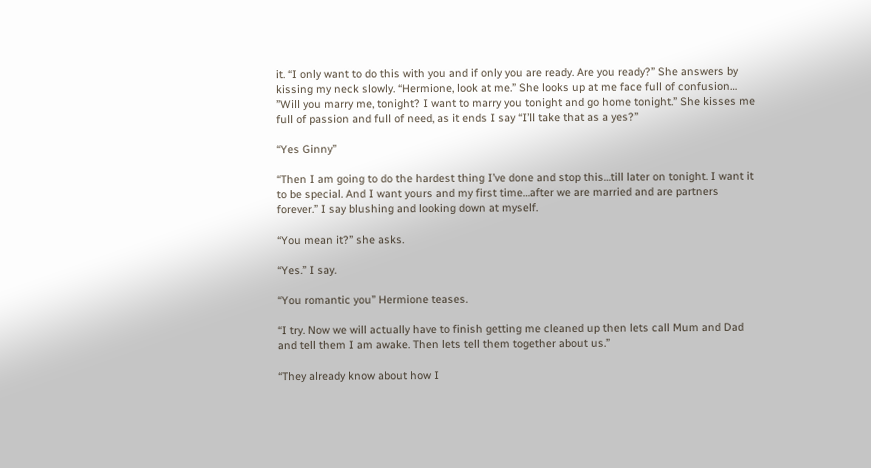it. “I only want to do this with you and if only you are ready. Are you ready?” She answers by kissing my neck slowly. “Hermione, look at me.” She looks up at me face full of confusion… ”Will you marry me, tonight? I want to marry you tonight and go home tonight.” She kisses me full of passion and full of need, as it ends I say “I’ll take that as a yes?”

“Yes Ginny”

“Then I am going to do the hardest thing I’ve done and stop this…till later on tonight. I want it to be special. And I want yours and my first time…after we are married and are partners forever.” I say blushing and looking down at myself.

“You mean it?” she asks.

“Yes.” I say.

“You romantic you” Hermione teases.

“I try. Now we will actually have to finish getting me cleaned up then lets call Mum and Dad and tell them I am awake. Then lets tell them together about us.”

“They already know about how I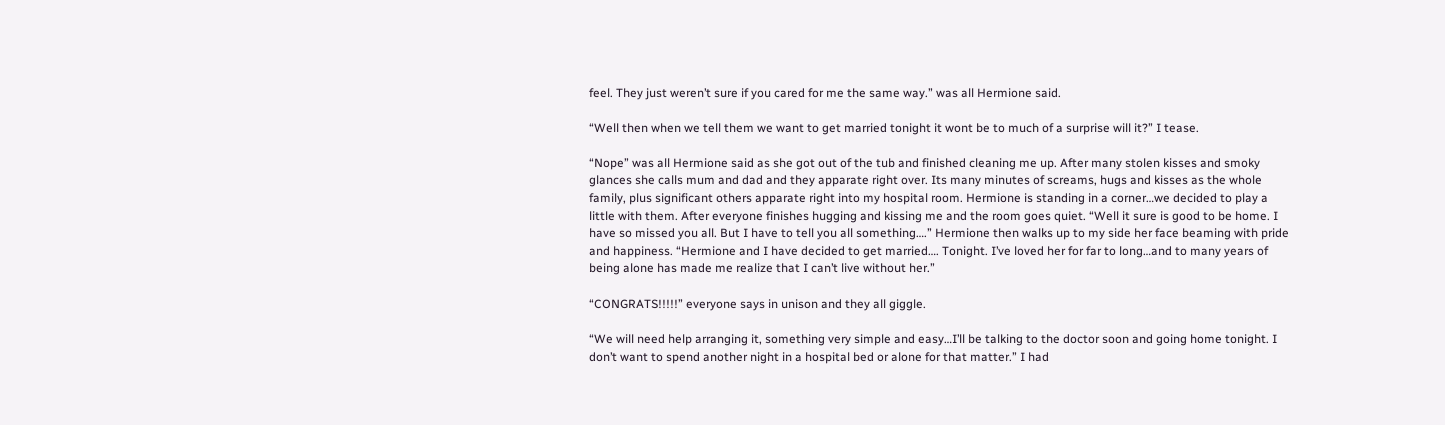feel. They just weren’t sure if you cared for me the same way.” was all Hermione said.

“Well then when we tell them we want to get married tonight it wont be to much of a surprise will it?” I tease.

“Nope” was all Hermione said as she got out of the tub and finished cleaning me up. After many stolen kisses and smoky glances she calls mum and dad and they apparate right over. Its many minutes of screams, hugs and kisses as the whole family, plus significant others apparate right into my hospital room. Hermione is standing in a corner…we decided to play a little with them. After everyone finishes hugging and kissing me and the room goes quiet. “Well it sure is good to be home. I have so missed you all. But I have to tell you all something….” Hermione then walks up to my side her face beaming with pride and happiness. “Hermione and I have decided to get married…. Tonight. I’ve loved her for far to long…and to many years of being alone has made me realize that I can’t live without her.”

“CONGRATS!!!!!” everyone says in unison and they all giggle.

“We will need help arranging it, something very simple and easy…I’ll be talking to the doctor soon and going home tonight. I don’t want to spend another night in a hospital bed or alone for that matter.” I had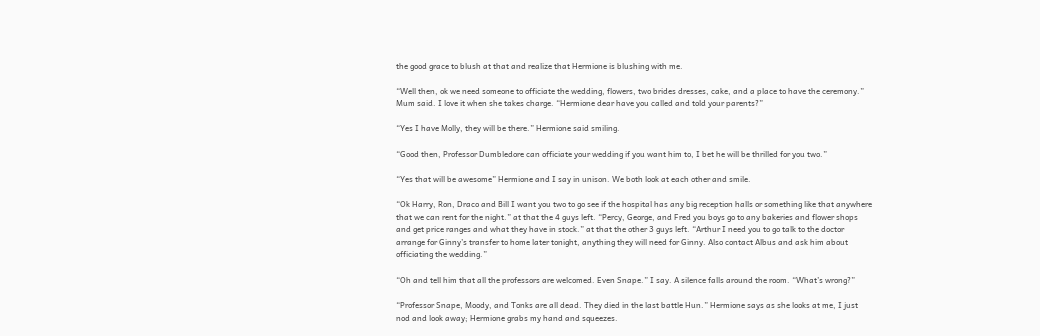the good grace to blush at that and realize that Hermione is blushing with me.

“Well then, ok we need someone to officiate the wedding, flowers, two brides dresses, cake, and a place to have the ceremony.” Mum said. I love it when she takes charge. “Hermione dear have you called and told your parents?”

“Yes I have Molly, they will be there.” Hermione said smiling.

“Good then, Professor Dumbledore can officiate your wedding if you want him to, I bet he will be thrilled for you two.”

“Yes that will be awesome” Hermione and I say in unison. We both look at each other and smile.

“Ok Harry, Ron, Draco and Bill I want you two to go see if the hospital has any big reception halls or something like that anywhere that we can rent for the night.” at that the 4 guys left. “Percy, George, and Fred you boys go to any bakeries and flower shops and get price ranges and what they have in stock.” at that the other 3 guys left. “Arthur I need you to go talk to the doctor arrange for Ginny’s transfer to home later tonight, anything they will need for Ginny. Also contact Albus and ask him about officiating the wedding.”

“Oh and tell him that all the professors are welcomed. Even Snape.” I say. A silence falls around the room. “What’s wrong?”

“Professor Snape, Moody, and Tonks are all dead. They died in the last battle Hun.” Hermione says as she looks at me, I just nod and look away; Hermione grabs my hand and squeezes.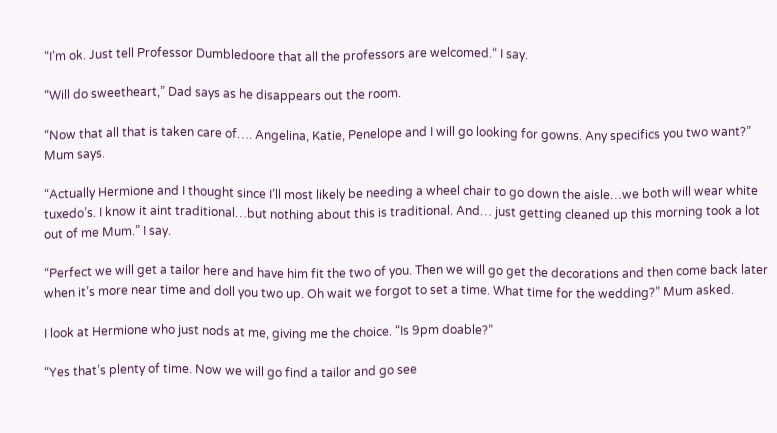“I’m ok. Just tell Professor Dumbledoore that all the professors are welcomed.“ I say.

“Will do sweetheart,” Dad says as he disappears out the room.

“Now that all that is taken care of…. Angelina, Katie, Penelope and I will go looking for gowns. Any specifics you two want?” Mum says.

“Actually Hermione and I thought since I’ll most likely be needing a wheel chair to go down the aisle…we both will wear white tuxedo’s. I know it aint traditional…but nothing about this is traditional. And… just getting cleaned up this morning took a lot out of me Mum.” I say.

“Perfect we will get a tailor here and have him fit the two of you. Then we will go get the decorations and then come back later when it’s more near time and doll you two up. Oh wait we forgot to set a time. What time for the wedding?” Mum asked.

I look at Hermione who just nods at me, giving me the choice. “Is 9pm doable?”

“Yes that’s plenty of time. Now we will go find a tailor and go see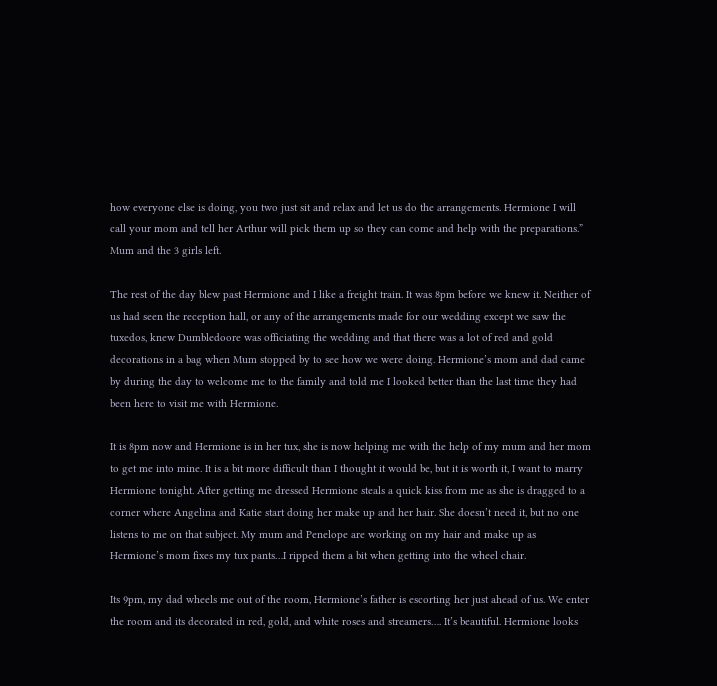how everyone else is doing, you two just sit and relax and let us do the arrangements. Hermione I will call your mom and tell her Arthur will pick them up so they can come and help with the preparations.” Mum and the 3 girls left.

The rest of the day blew past Hermione and I like a freight train. It was 8pm before we knew it. Neither of us had seen the reception hall, or any of the arrangements made for our wedding except we saw the tuxedos, knew Dumbledoore was officiating the wedding and that there was a lot of red and gold decorations in a bag when Mum stopped by to see how we were doing. Hermione’s mom and dad came by during the day to welcome me to the family and told me I looked better than the last time they had been here to visit me with Hermione.

It is 8pm now and Hermione is in her tux, she is now helping me with the help of my mum and her mom to get me into mine. It is a bit more difficult than I thought it would be, but it is worth it, I want to marry Hermione tonight. After getting me dressed Hermione steals a quick kiss from me as she is dragged to a corner where Angelina and Katie start doing her make up and her hair. She doesn’t need it, but no one listens to me on that subject. My mum and Penelope are working on my hair and make up as Hermione’s mom fixes my tux pants…I ripped them a bit when getting into the wheel chair.

Its 9pm, my dad wheels me out of the room, Hermione’s father is escorting her just ahead of us. We enter the room and its decorated in red, gold, and white roses and streamers…. It’s beautiful. Hermione looks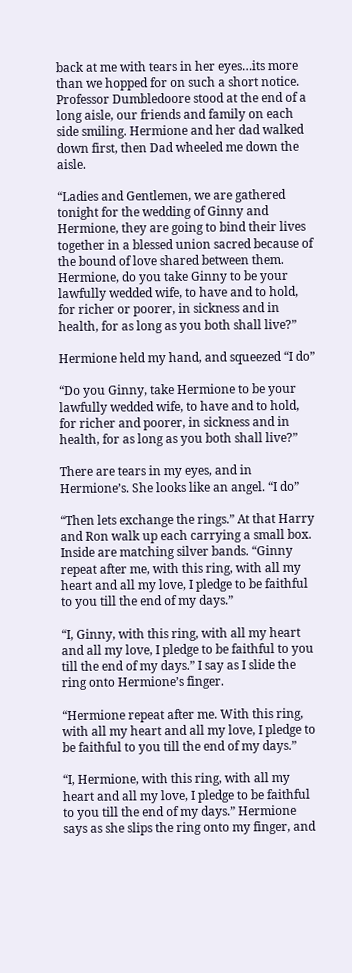back at me with tears in her eyes…its more than we hopped for on such a short notice. Professor Dumbledoore stood at the end of a long aisle, our friends and family on each side smiling. Hermione and her dad walked down first, then Dad wheeled me down the aisle.

“Ladies and Gentlemen, we are gathered tonight for the wedding of Ginny and Hermione, they are going to bind their lives together in a blessed union sacred because of the bound of love shared between them. Hermione, do you take Ginny to be your lawfully wedded wife, to have and to hold, for richer or poorer, in sickness and in health, for as long as you both shall live?”

Hermione held my hand, and squeezed “I do”

“Do you Ginny, take Hermione to be your lawfully wedded wife, to have and to hold, for richer and poorer, in sickness and in health, for as long as you both shall live?”

There are tears in my eyes, and in Hermione’s. She looks like an angel. “I do”

“Then lets exchange the rings.” At that Harry and Ron walk up each carrying a small box. Inside are matching silver bands. “Ginny repeat after me, with this ring, with all my heart and all my love, I pledge to be faithful to you till the end of my days.”

“I, Ginny, with this ring, with all my heart and all my love, I pledge to be faithful to you till the end of my days.” I say as I slide the ring onto Hermione’s finger.

“Hermione repeat after me. With this ring, with all my heart and all my love, I pledge to be faithful to you till the end of my days.”

“I, Hermione, with this ring, with all my heart and all my love, I pledge to be faithful to you till the end of my days.” Hermione says as she slips the ring onto my finger, and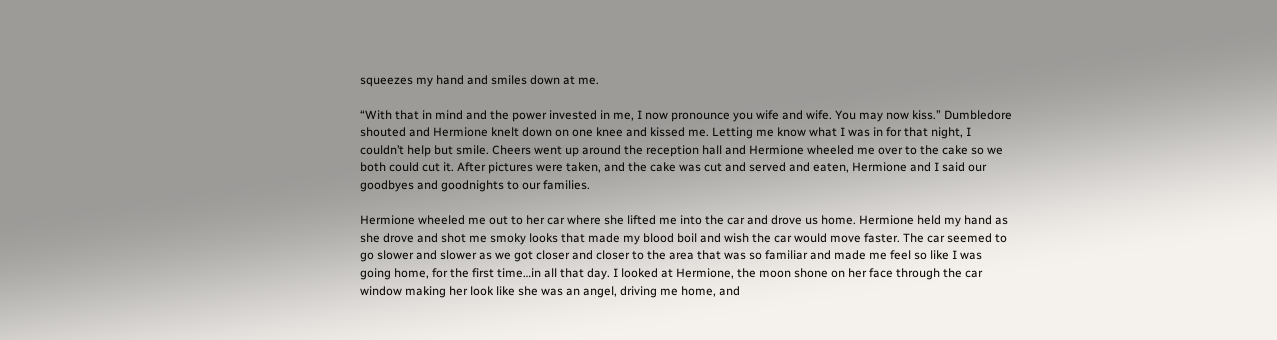squeezes my hand and smiles down at me.

“With that in mind and the power invested in me, I now pronounce you wife and wife. You may now kiss.” Dumbledore shouted and Hermione knelt down on one knee and kissed me. Letting me know what I was in for that night, I couldn’t help but smile. Cheers went up around the reception hall and Hermione wheeled me over to the cake so we both could cut it. After pictures were taken, and the cake was cut and served and eaten, Hermione and I said our goodbyes and goodnights to our families.

Hermione wheeled me out to her car where she lifted me into the car and drove us home. Hermione held my hand as she drove and shot me smoky looks that made my blood boil and wish the car would move faster. The car seemed to go slower and slower as we got closer and closer to the area that was so familiar and made me feel so like I was going home, for the first time…in all that day. I looked at Hermione, the moon shone on her face through the car window making her look like she was an angel, driving me home, and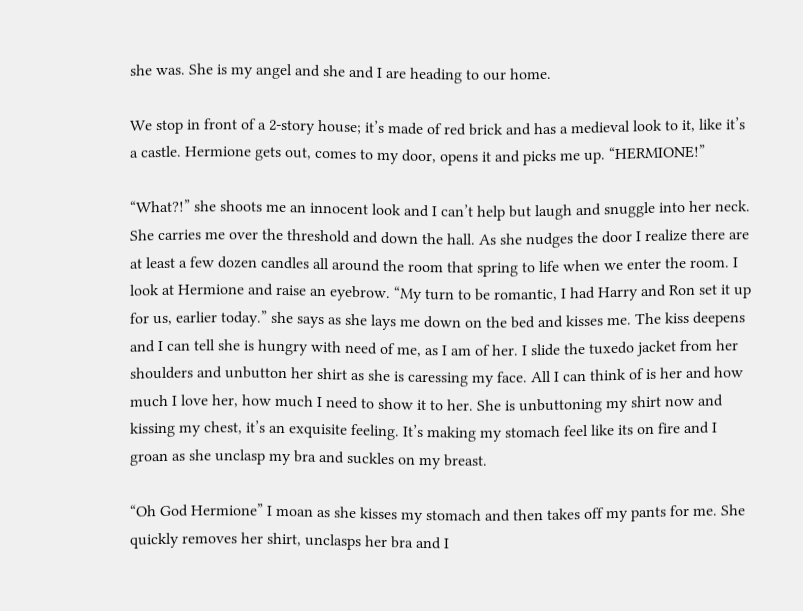she was. She is my angel and she and I are heading to our home.

We stop in front of a 2-story house; it’s made of red brick and has a medieval look to it, like it’s a castle. Hermione gets out, comes to my door, opens it and picks me up. “HERMIONE!”

“What?!” she shoots me an innocent look and I can’t help but laugh and snuggle into her neck. She carries me over the threshold and down the hall. As she nudges the door I realize there are at least a few dozen candles all around the room that spring to life when we enter the room. I look at Hermione and raise an eyebrow. “My turn to be romantic, I had Harry and Ron set it up for us, earlier today.” she says as she lays me down on the bed and kisses me. The kiss deepens and I can tell she is hungry with need of me, as I am of her. I slide the tuxedo jacket from her shoulders and unbutton her shirt as she is caressing my face. All I can think of is her and how much I love her, how much I need to show it to her. She is unbuttoning my shirt now and kissing my chest, it’s an exquisite feeling. It’s making my stomach feel like its on fire and I groan as she unclasp my bra and suckles on my breast.

“Oh God Hermione” I moan as she kisses my stomach and then takes off my pants for me. She quickly removes her shirt, unclasps her bra and I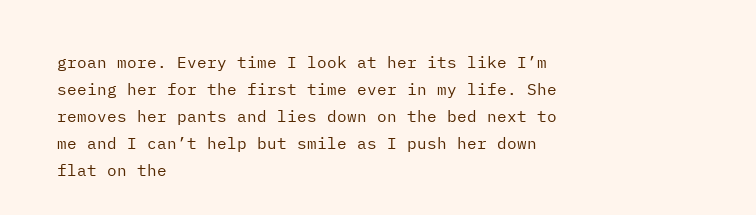groan more. Every time I look at her its like I’m seeing her for the first time ever in my life. She removes her pants and lies down on the bed next to me and I can’t help but smile as I push her down flat on the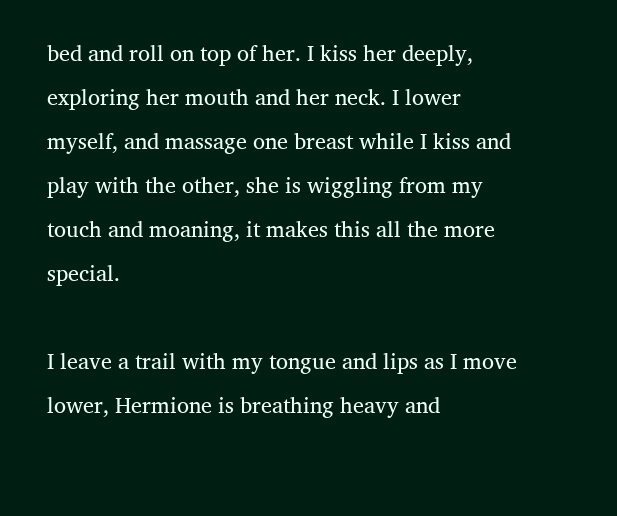bed and roll on top of her. I kiss her deeply, exploring her mouth and her neck. I lower myself, and massage one breast while I kiss and play with the other, she is wiggling from my touch and moaning, it makes this all the more special.

I leave a trail with my tongue and lips as I move lower, Hermione is breathing heavy and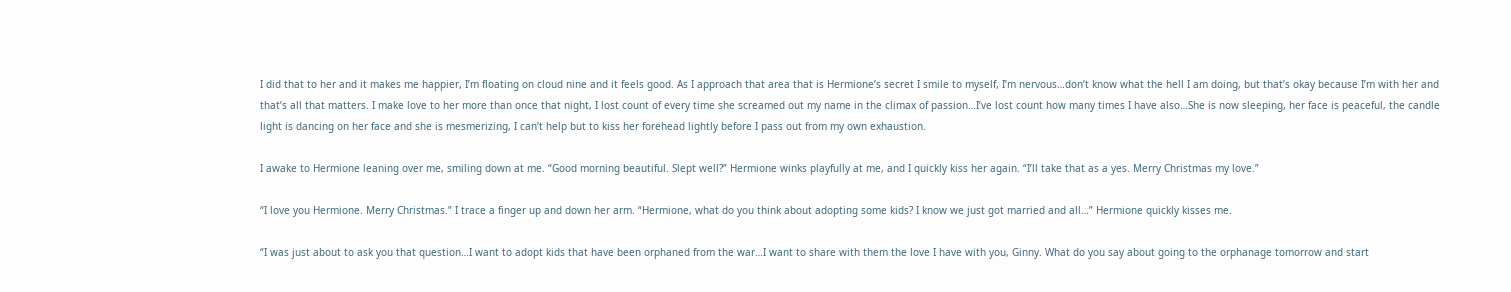I did that to her and it makes me happier, I’m floating on cloud nine and it feels good. As I approach that area that is Hermione’s secret I smile to myself, I’m nervous…don’t know what the hell I am doing, but that’s okay because I’m with her and that’s all that matters. I make love to her more than once that night, I lost count of every time she screamed out my name in the climax of passion…I’ve lost count how many times I have also…She is now sleeping, her face is peaceful, the candle light is dancing on her face and she is mesmerizing, I can’t help but to kiss her forehead lightly before I pass out from my own exhaustion.

I awake to Hermione leaning over me, smiling down at me. “Good morning beautiful. Slept well?” Hermione winks playfully at me, and I quickly kiss her again. “I’ll take that as a yes. Merry Christmas my love.”

“I love you Hermione. Merry Christmas.” I trace a finger up and down her arm. “Hermione, what do you think about adopting some kids? I know we just got married and all…” Hermione quickly kisses me.

“I was just about to ask you that question…I want to adopt kids that have been orphaned from the war…I want to share with them the love I have with you, Ginny. What do you say about going to the orphanage tomorrow and start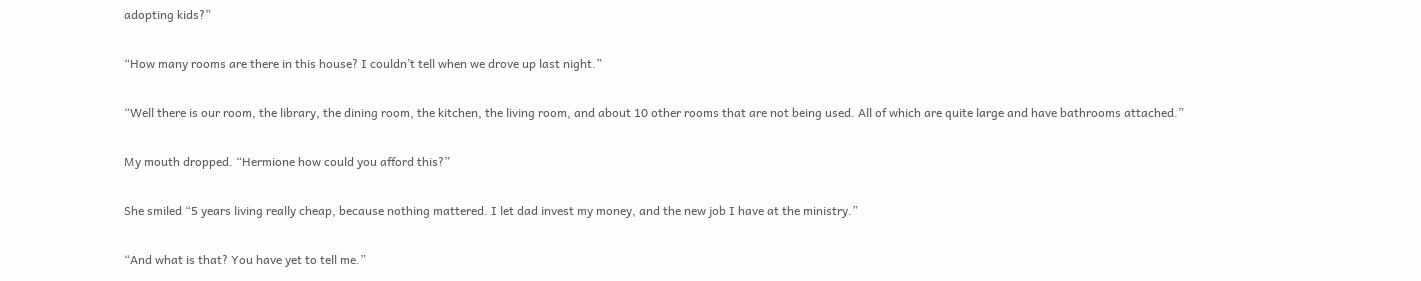adopting kids?”

“How many rooms are there in this house? I couldn’t tell when we drove up last night.”

“Well there is our room, the library, the dining room, the kitchen, the living room, and about 10 other rooms that are not being used. All of which are quite large and have bathrooms attached.”

My mouth dropped. “Hermione how could you afford this?”

She smiled “5 years living really cheap, because nothing mattered. I let dad invest my money, and the new job I have at the ministry.”

“And what is that? You have yet to tell me.”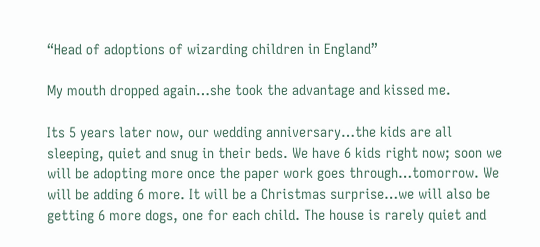“Head of adoptions of wizarding children in England”

My mouth dropped again…she took the advantage and kissed me.

Its 5 years later now, our wedding anniversary…the kids are all sleeping, quiet and snug in their beds. We have 6 kids right now; soon we will be adopting more once the paper work goes through…tomorrow. We will be adding 6 more. It will be a Christmas surprise…we will also be getting 6 more dogs, one for each child. The house is rarely quiet and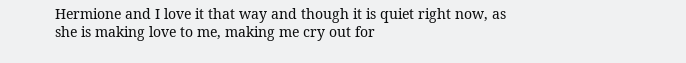Hermione and I love it that way and though it is quiet right now, as she is making love to me, making me cry out for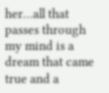her…all that passes through my mind is a dream that came true and a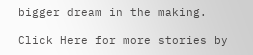bigger dream in the making.

Click Here for more stories by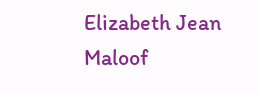Elizabeth Jean Maloof